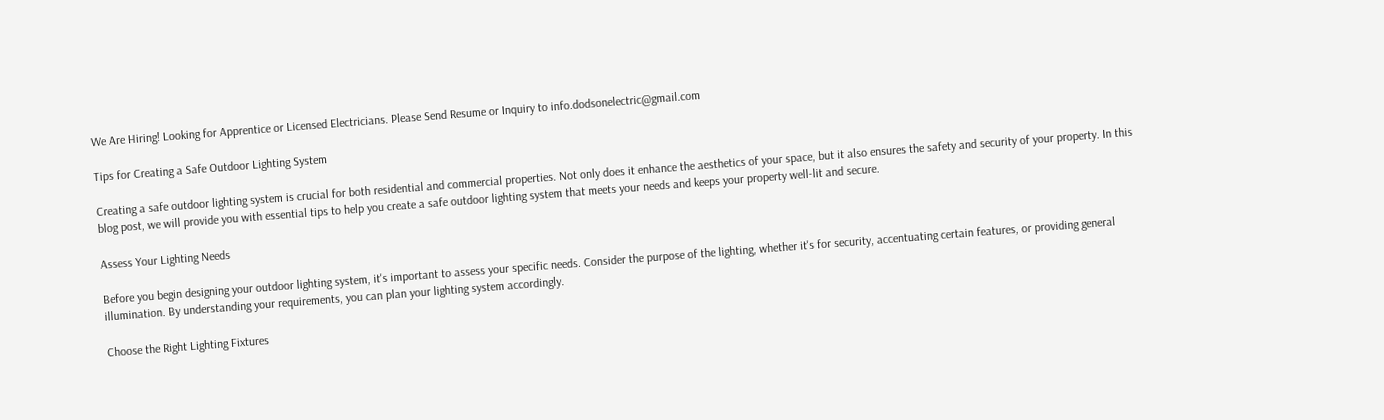We Are Hiring! Looking for Apprentice or Licensed Electricians. Please Send Resume or Inquiry to info.dodsonelectric@gmail.com

Tips for Creating a Safe Outdoor Lighting System

Creating a safe outdoor lighting system is crucial for both residential and commercial properties. Not only does it enhance the aesthetics of your space, but it also ensures the safety and security of your property. In this blog post, we will provide you with essential tips to help you create a safe outdoor lighting system that meets your needs and keeps your property well-lit and secure.

Assess Your Lighting Needs

Before you begin designing your outdoor lighting system, it's important to assess your specific needs. Consider the purpose of the lighting, whether it's for security, accentuating certain features, or providing general illumination. By understanding your requirements, you can plan your lighting system accordingly.

Choose the Right Lighting Fixtures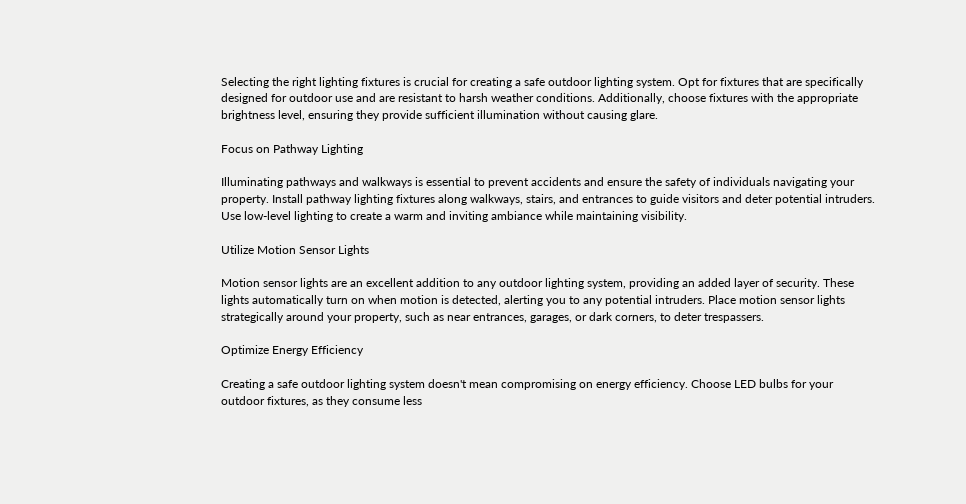Selecting the right lighting fixtures is crucial for creating a safe outdoor lighting system. Opt for fixtures that are specifically designed for outdoor use and are resistant to harsh weather conditions. Additionally, choose fixtures with the appropriate brightness level, ensuring they provide sufficient illumination without causing glare.

Focus on Pathway Lighting

Illuminating pathways and walkways is essential to prevent accidents and ensure the safety of individuals navigating your property. Install pathway lighting fixtures along walkways, stairs, and entrances to guide visitors and deter potential intruders. Use low-level lighting to create a warm and inviting ambiance while maintaining visibility.

Utilize Motion Sensor Lights

Motion sensor lights are an excellent addition to any outdoor lighting system, providing an added layer of security. These lights automatically turn on when motion is detected, alerting you to any potential intruders. Place motion sensor lights strategically around your property, such as near entrances, garages, or dark corners, to deter trespassers.

Optimize Energy Efficiency

Creating a safe outdoor lighting system doesn't mean compromising on energy efficiency. Choose LED bulbs for your outdoor fixtures, as they consume less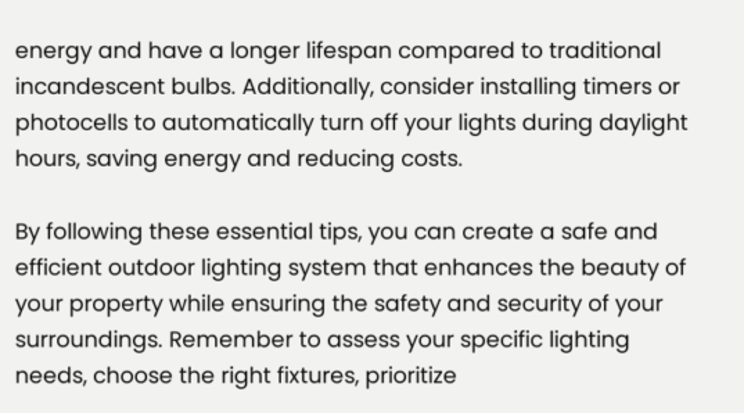energy and have a longer lifespan compared to traditional incandescent bulbs. Additionally, consider installing timers or photocells to automatically turn off your lights during daylight hours, saving energy and reducing costs.

By following these essential tips, you can create a safe and efficient outdoor lighting system that enhances the beauty of your property while ensuring the safety and security of your surroundings. Remember to assess your specific lighting needs, choose the right fixtures, prioritize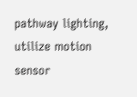pathway lighting, utilize motion sensor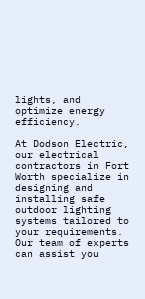lights, and optimize energy efficiency.

At Dodson Electric, our electrical contractors in Fort Worth specialize in designing and installing safe outdoor lighting systems tailored to your requirements. Our team of experts can assist you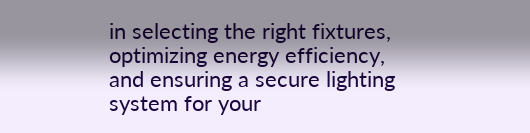in selecting the right fixtures, optimizing energy efficiency, and ensuring a secure lighting system for your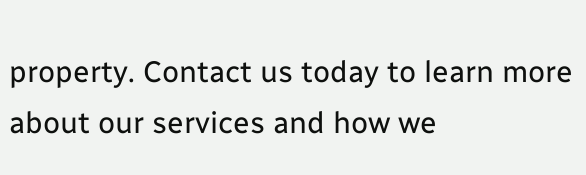property. Contact us today to learn more about our services and how we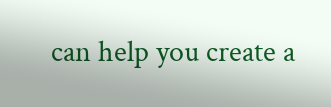can help you create a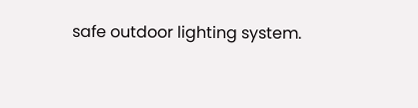safe outdoor lighting system.